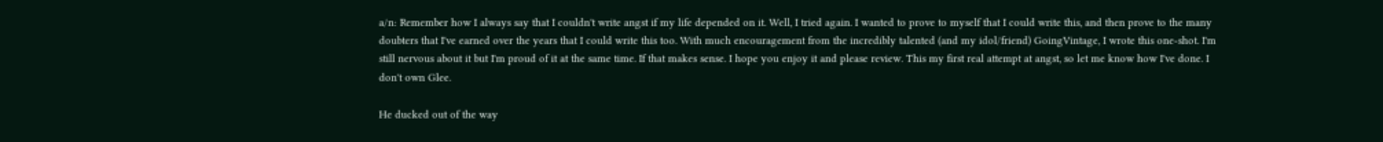a/n: Remember how I always say that I couldn't write angst if my life depended on it. Well, I tried again. I wanted to prove to myself that I could write this, and then prove to the many doubters that I've earned over the years that I could write this too. With much encouragement from the incredibly talented (and my idol/friend) GoingVintage, I wrote this one-shot. I'm still nervous about it but I'm proud of it at the same time. If that makes sense. I hope you enjoy it and please review. This my first real attempt at angst, so let me know how I've done. I don't own Glee.

He ducked out of the way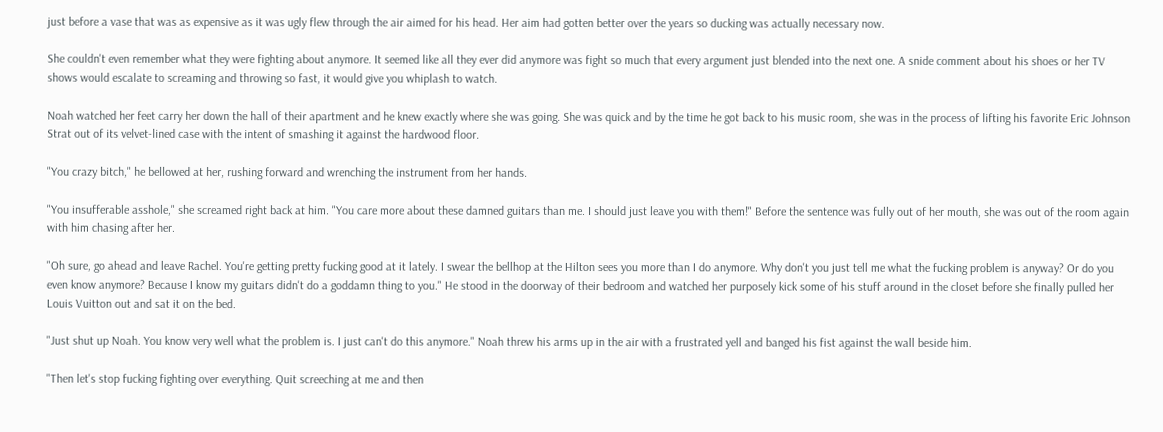just before a vase that was as expensive as it was ugly flew through the air aimed for his head. Her aim had gotten better over the years so ducking was actually necessary now.

She couldn't even remember what they were fighting about anymore. It seemed like all they ever did anymore was fight so much that every argument just blended into the next one. A snide comment about his shoes or her TV shows would escalate to screaming and throwing so fast, it would give you whiplash to watch.

Noah watched her feet carry her down the hall of their apartment and he knew exactly where she was going. She was quick and by the time he got back to his music room, she was in the process of lifting his favorite Eric Johnson Strat out of its velvet-lined case with the intent of smashing it against the hardwood floor.

"You crazy bitch," he bellowed at her, rushing forward and wrenching the instrument from her hands.

"You insufferable asshole," she screamed right back at him. "You care more about these damned guitars than me. I should just leave you with them!" Before the sentence was fully out of her mouth, she was out of the room again with him chasing after her.

"Oh sure, go ahead and leave Rachel. You're getting pretty fucking good at it lately. I swear the bellhop at the Hilton sees you more than I do anymore. Why don't you just tell me what the fucking problem is anyway? Or do you even know anymore? Because I know my guitars didn't do a goddamn thing to you." He stood in the doorway of their bedroom and watched her purposely kick some of his stuff around in the closet before she finally pulled her Louis Vuitton out and sat it on the bed.

"Just shut up Noah. You know very well what the problem is. I just can't do this anymore." Noah threw his arms up in the air with a frustrated yell and banged his fist against the wall beside him.

"Then let's stop fucking fighting over everything. Quit screeching at me and then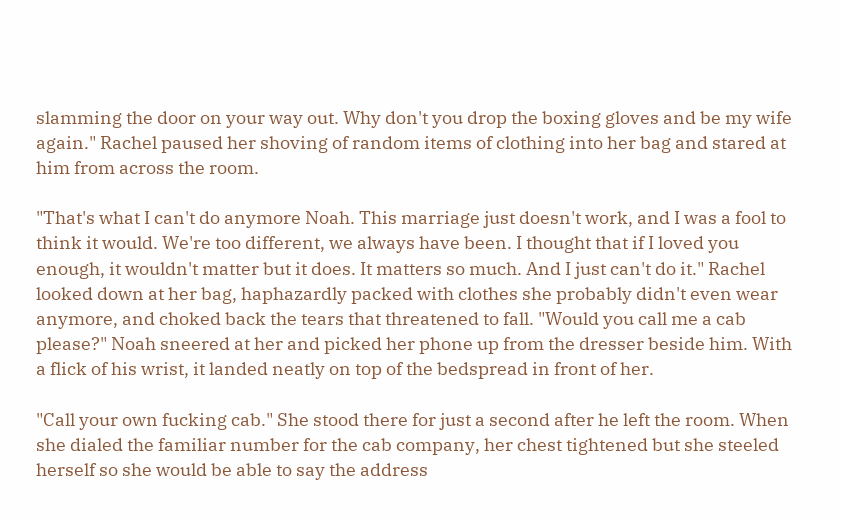slamming the door on your way out. Why don't you drop the boxing gloves and be my wife again." Rachel paused her shoving of random items of clothing into her bag and stared at him from across the room.

"That's what I can't do anymore Noah. This marriage just doesn't work, and I was a fool to think it would. We're too different, we always have been. I thought that if I loved you enough, it wouldn't matter but it does. It matters so much. And I just can't do it." Rachel looked down at her bag, haphazardly packed with clothes she probably didn't even wear anymore, and choked back the tears that threatened to fall. "Would you call me a cab please?" Noah sneered at her and picked her phone up from the dresser beside him. With a flick of his wrist, it landed neatly on top of the bedspread in front of her.

"Call your own fucking cab." She stood there for just a second after he left the room. When she dialed the familiar number for the cab company, her chest tightened but she steeled herself so she would be able to say the address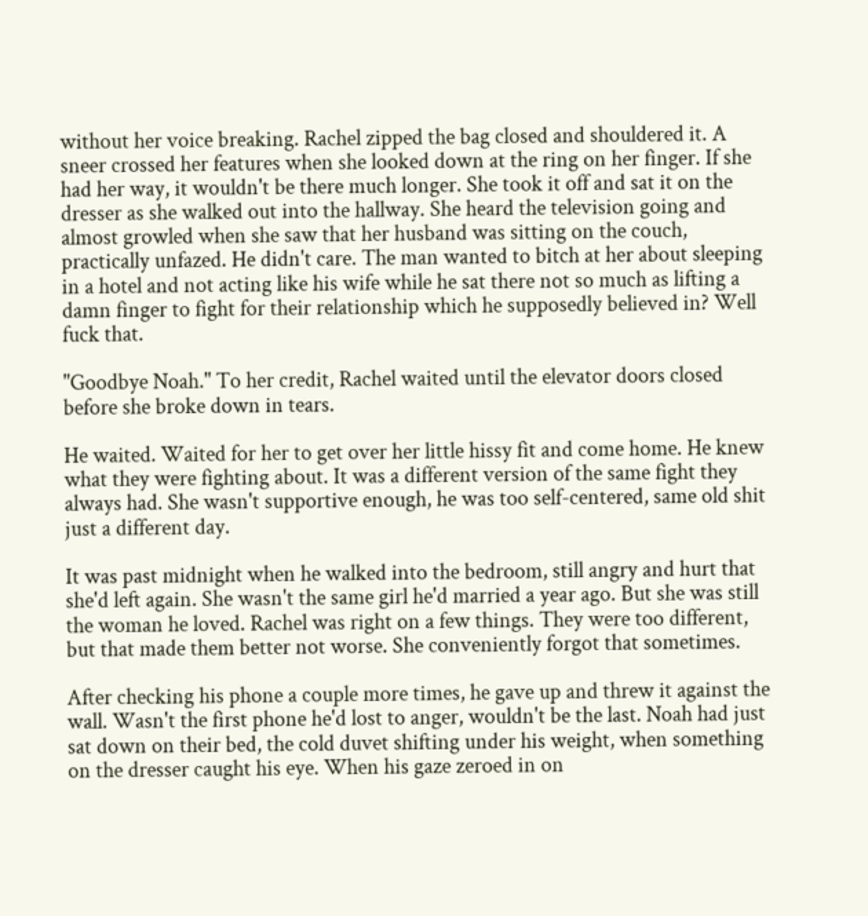without her voice breaking. Rachel zipped the bag closed and shouldered it. A sneer crossed her features when she looked down at the ring on her finger. If she had her way, it wouldn't be there much longer. She took it off and sat it on the dresser as she walked out into the hallway. She heard the television going and almost growled when she saw that her husband was sitting on the couch, practically unfazed. He didn't care. The man wanted to bitch at her about sleeping in a hotel and not acting like his wife while he sat there not so much as lifting a damn finger to fight for their relationship which he supposedly believed in? Well fuck that.

"Goodbye Noah." To her credit, Rachel waited until the elevator doors closed before she broke down in tears.

He waited. Waited for her to get over her little hissy fit and come home. He knew what they were fighting about. It was a different version of the same fight they always had. She wasn't supportive enough, he was too self-centered, same old shit just a different day.

It was past midnight when he walked into the bedroom, still angry and hurt that she'd left again. She wasn't the same girl he'd married a year ago. But she was still the woman he loved. Rachel was right on a few things. They were too different, but that made them better not worse. She conveniently forgot that sometimes.

After checking his phone a couple more times, he gave up and threw it against the wall. Wasn't the first phone he'd lost to anger, wouldn't be the last. Noah had just sat down on their bed, the cold duvet shifting under his weight, when something on the dresser caught his eye. When his gaze zeroed in on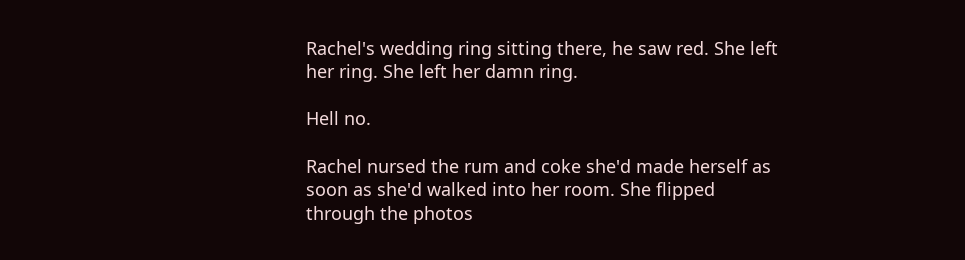Rachel's wedding ring sitting there, he saw red. She left her ring. She left her damn ring.

Hell no.

Rachel nursed the rum and coke she'd made herself as soon as she'd walked into her room. She flipped through the photos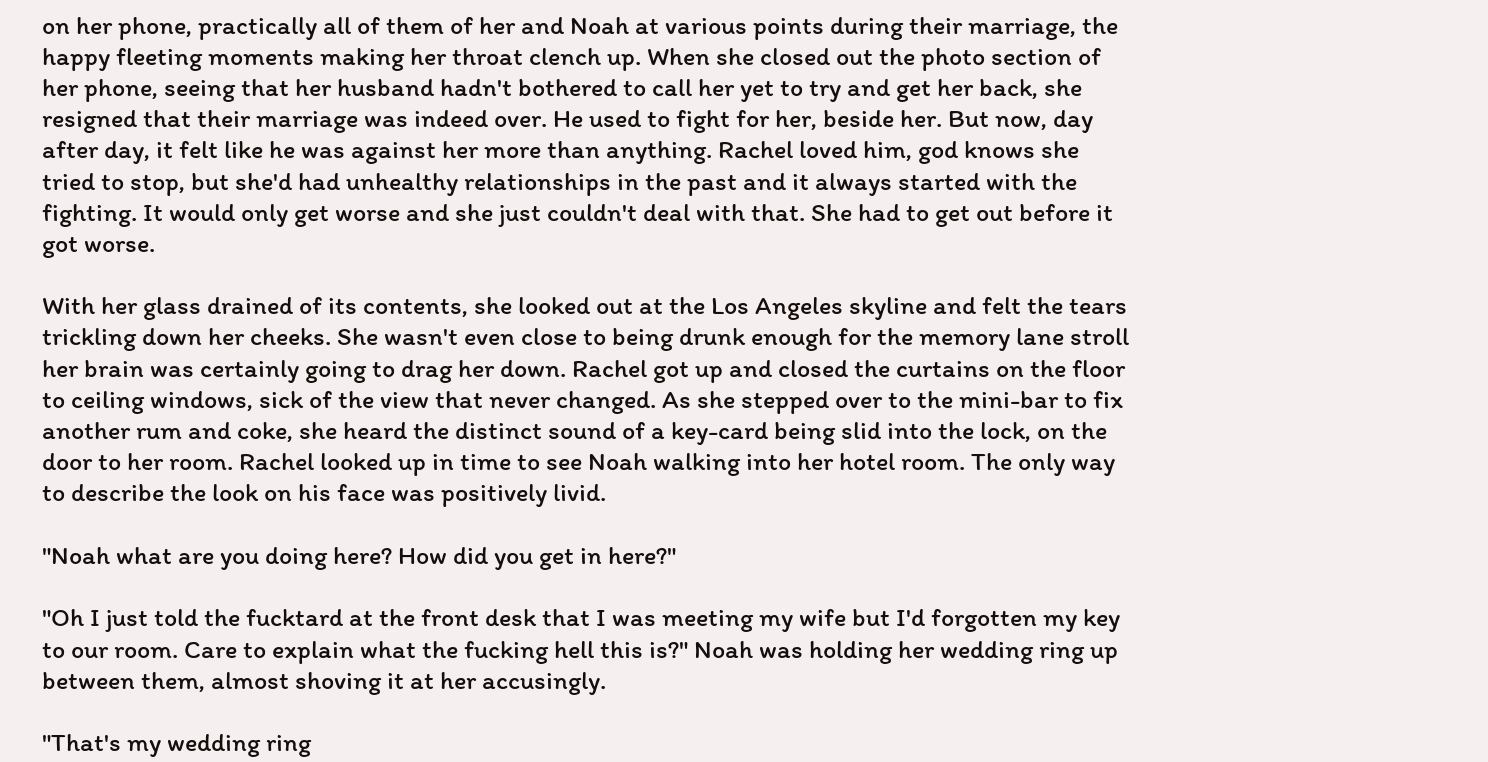on her phone, practically all of them of her and Noah at various points during their marriage, the happy fleeting moments making her throat clench up. When she closed out the photo section of her phone, seeing that her husband hadn't bothered to call her yet to try and get her back, she resigned that their marriage was indeed over. He used to fight for her, beside her. But now, day after day, it felt like he was against her more than anything. Rachel loved him, god knows she tried to stop, but she'd had unhealthy relationships in the past and it always started with the fighting. It would only get worse and she just couldn't deal with that. She had to get out before it got worse.

With her glass drained of its contents, she looked out at the Los Angeles skyline and felt the tears trickling down her cheeks. She wasn't even close to being drunk enough for the memory lane stroll her brain was certainly going to drag her down. Rachel got up and closed the curtains on the floor to ceiling windows, sick of the view that never changed. As she stepped over to the mini-bar to fix another rum and coke, she heard the distinct sound of a key-card being slid into the lock, on the door to her room. Rachel looked up in time to see Noah walking into her hotel room. The only way to describe the look on his face was positively livid.

"Noah what are you doing here? How did you get in here?"

"Oh I just told the fucktard at the front desk that I was meeting my wife but I'd forgotten my key to our room. Care to explain what the fucking hell this is?" Noah was holding her wedding ring up between them, almost shoving it at her accusingly.

"That's my wedding ring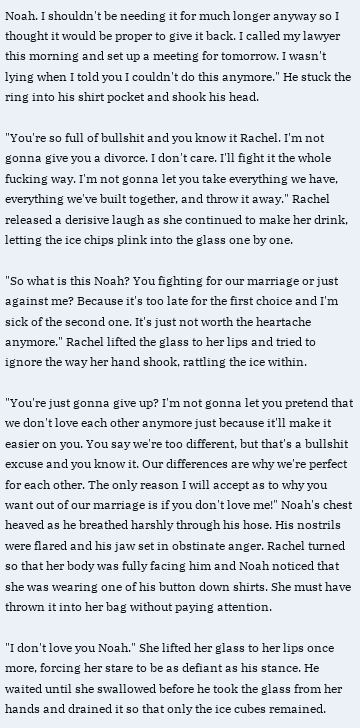Noah. I shouldn't be needing it for much longer anyway so I thought it would be proper to give it back. I called my lawyer this morning and set up a meeting for tomorrow. I wasn't lying when I told you I couldn't do this anymore." He stuck the ring into his shirt pocket and shook his head.

"You're so full of bullshit and you know it Rachel. I'm not gonna give you a divorce. I don't care. I'll fight it the whole fucking way. I'm not gonna let you take everything we have, everything we've built together, and throw it away." Rachel released a derisive laugh as she continued to make her drink, letting the ice chips plink into the glass one by one.

"So what is this Noah? You fighting for our marriage or just against me? Because it's too late for the first choice and I'm sick of the second one. It's just not worth the heartache anymore." Rachel lifted the glass to her lips and tried to ignore the way her hand shook, rattling the ice within.

"You're just gonna give up? I'm not gonna let you pretend that we don't love each other anymore just because it'll make it easier on you. You say we're too different, but that's a bullshit excuse and you know it. Our differences are why we're perfect for each other. The only reason I will accept as to why you want out of our marriage is if you don't love me!" Noah's chest heaved as he breathed harshly through his hose. His nostrils were flared and his jaw set in obstinate anger. Rachel turned so that her body was fully facing him and Noah noticed that she was wearing one of his button down shirts. She must have thrown it into her bag without paying attention.

"I don't love you Noah." She lifted her glass to her lips once more, forcing her stare to be as defiant as his stance. He waited until she swallowed before he took the glass from her hands and drained it so that only the ice cubes remained.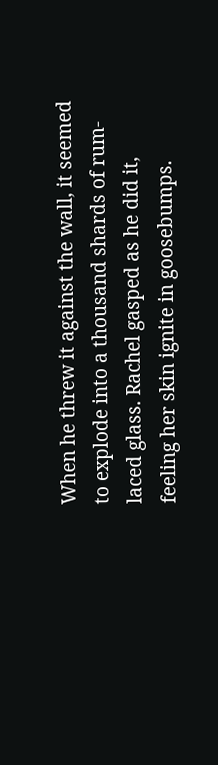When he threw it against the wall, it seemed to explode into a thousand shards of rum-laced glass. Rachel gasped as he did it, feeling her skin ignite in goosebumps.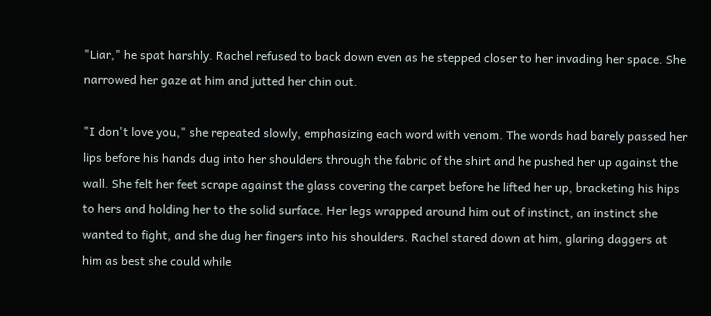"Liar," he spat harshly. Rachel refused to back down even as he stepped closer to her invading her space. She narrowed her gaze at him and jutted her chin out.

"I don't love you," she repeated slowly, emphasizing each word with venom. The words had barely passed her lips before his hands dug into her shoulders through the fabric of the shirt and he pushed her up against the wall. She felt her feet scrape against the glass covering the carpet before he lifted her up, bracketing his hips to hers and holding her to the solid surface. Her legs wrapped around him out of instinct, an instinct she wanted to fight, and she dug her fingers into his shoulders. Rachel stared down at him, glaring daggers at him as best she could while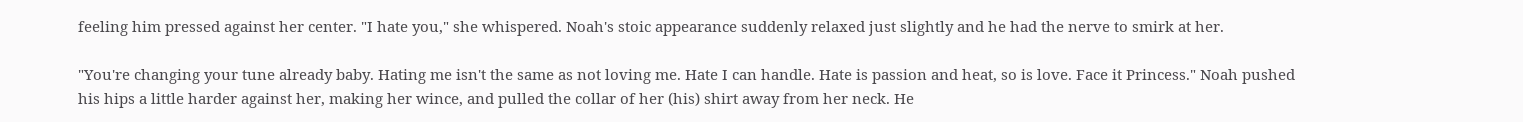feeling him pressed against her center. "I hate you," she whispered. Noah's stoic appearance suddenly relaxed just slightly and he had the nerve to smirk at her.

"You're changing your tune already baby. Hating me isn't the same as not loving me. Hate I can handle. Hate is passion and heat, so is love. Face it Princess." Noah pushed his hips a little harder against her, making her wince, and pulled the collar of her (his) shirt away from her neck. He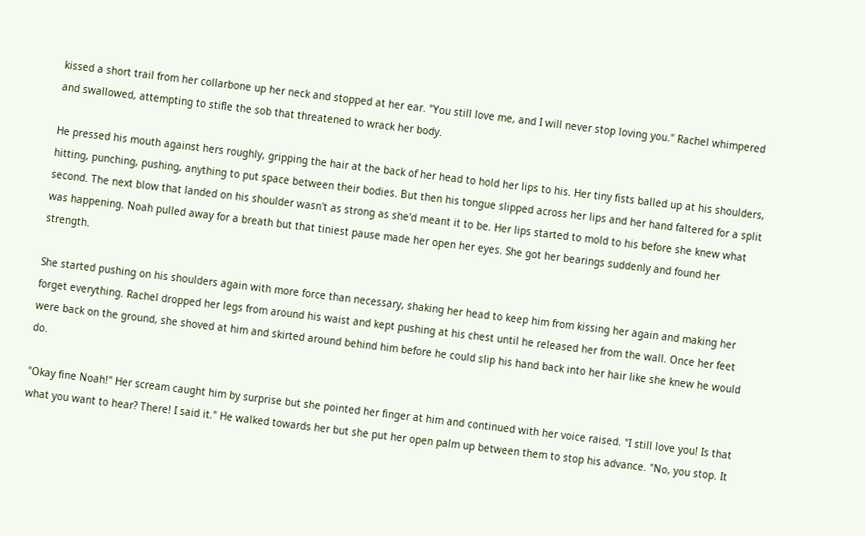kissed a short trail from her collarbone up her neck and stopped at her ear. "You still love me, and I will never stop loving you." Rachel whimpered and swallowed, attempting to stifle the sob that threatened to wrack her body.

He pressed his mouth against hers roughly, gripping the hair at the back of her head to hold her lips to his. Her tiny fists balled up at his shoulders, hitting, punching, pushing, anything to put space between their bodies. But then his tongue slipped across her lips and her hand faltered for a split second. The next blow that landed on his shoulder wasn't as strong as she'd meant it to be. Her lips started to mold to his before she knew what was happening. Noah pulled away for a breath but that tiniest pause made her open her eyes. She got her bearings suddenly and found her strength.

She started pushing on his shoulders again with more force than necessary, shaking her head to keep him from kissing her again and making her forget everything. Rachel dropped her legs from around his waist and kept pushing at his chest until he released her from the wall. Once her feet were back on the ground, she shoved at him and skirted around behind him before he could slip his hand back into her hair like she knew he would do.

"Okay fine Noah!" Her scream caught him by surprise but she pointed her finger at him and continued with her voice raised. "I still love you! Is that what you want to hear? There! I said it." He walked towards her but she put her open palm up between them to stop his advance. "No, you stop. It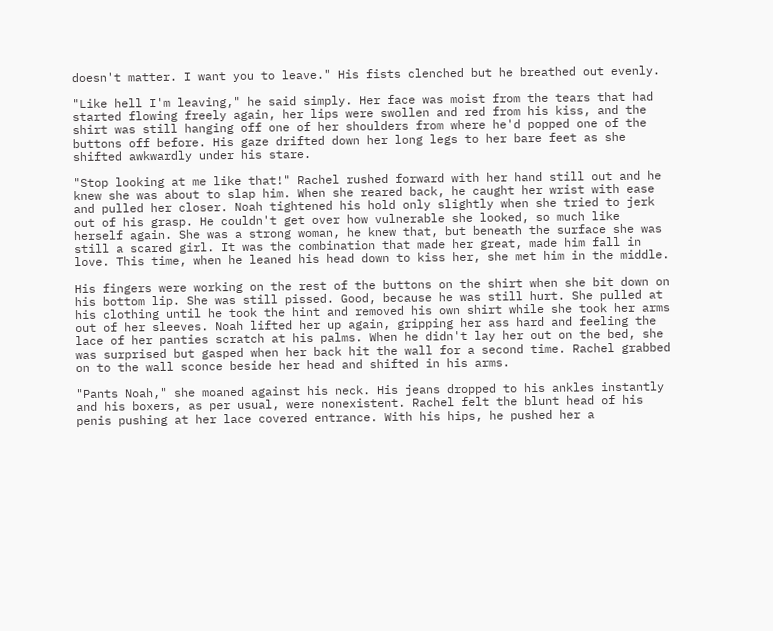doesn't matter. I want you to leave." His fists clenched but he breathed out evenly.

"Like hell I'm leaving," he said simply. Her face was moist from the tears that had started flowing freely again, her lips were swollen and red from his kiss, and the shirt was still hanging off one of her shoulders from where he'd popped one of the buttons off before. His gaze drifted down her long legs to her bare feet as she shifted awkwardly under his stare.

"Stop looking at me like that!" Rachel rushed forward with her hand still out and he knew she was about to slap him. When she reared back, he caught her wrist with ease and pulled her closer. Noah tightened his hold only slightly when she tried to jerk out of his grasp. He couldn't get over how vulnerable she looked, so much like herself again. She was a strong woman, he knew that, but beneath the surface she was still a scared girl. It was the combination that made her great, made him fall in love. This time, when he leaned his head down to kiss her, she met him in the middle.

His fingers were working on the rest of the buttons on the shirt when she bit down on his bottom lip. She was still pissed. Good, because he was still hurt. She pulled at his clothing until he took the hint and removed his own shirt while she took her arms out of her sleeves. Noah lifted her up again, gripping her ass hard and feeling the lace of her panties scratch at his palms. When he didn't lay her out on the bed, she was surprised but gasped when her back hit the wall for a second time. Rachel grabbed on to the wall sconce beside her head and shifted in his arms.

"Pants Noah," she moaned against his neck. His jeans dropped to his ankles instantly and his boxers, as per usual, were nonexistent. Rachel felt the blunt head of his penis pushing at her lace covered entrance. With his hips, he pushed her a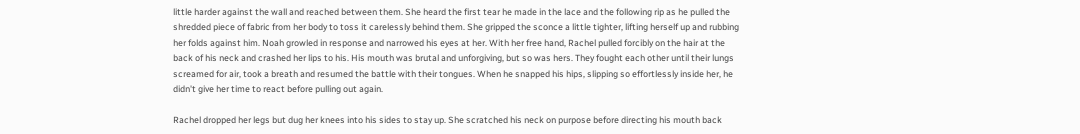little harder against the wall and reached between them. She heard the first tear he made in the lace and the following rip as he pulled the shredded piece of fabric from her body to toss it carelessly behind them. She gripped the sconce a little tighter, lifting herself up and rubbing her folds against him. Noah growled in response and narrowed his eyes at her. With her free hand, Rachel pulled forcibly on the hair at the back of his neck and crashed her lips to his. His mouth was brutal and unforgiving, but so was hers. They fought each other until their lungs screamed for air, took a breath and resumed the battle with their tongues. When he snapped his hips, slipping so effortlessly inside her, he didn't give her time to react before pulling out again.

Rachel dropped her legs but dug her knees into his sides to stay up. She scratched his neck on purpose before directing his mouth back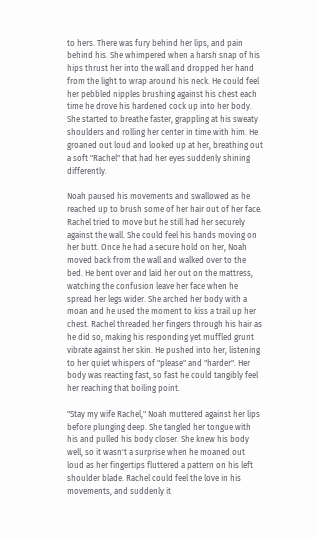to hers. There was fury behind her lips, and pain behind his. She whimpered when a harsh snap of his hips thrust her into the wall and dropped her hand from the light to wrap around his neck. He could feel her pebbled nipples brushing against his chest each time he drove his hardened cock up into her body. She started to breathe faster, grappling at his sweaty shoulders and rolling her center in time with him. He groaned out loud and looked up at her, breathing out a soft "Rachel" that had her eyes suddenly shining differently.

Noah paused his movements and swallowed as he reached up to brush some of her hair out of her face. Rachel tried to move but he still had her securely against the wall. She could feel his hands moving on her butt. Once he had a secure hold on her, Noah moved back from the wall and walked over to the bed. He bent over and laid her out on the mattress, watching the confusion leave her face when he spread her legs wider. She arched her body with a moan and he used the moment to kiss a trail up her chest. Rachel threaded her fingers through his hair as he did so, making his responding yet muffled grunt vibrate against her skin. He pushed into her, listening to her quiet whispers of "please" and "harder". Her body was reacting fast, so fast he could tangibly feel her reaching that boiling point.

"Stay my wife Rachel," Noah muttered against her lips before plunging deep. She tangled her tongue with his and pulled his body closer. She knew his body well, so it wasn't a surprise when he moaned out loud as her fingertips fluttered a pattern on his left shoulder blade. Rachel could feel the love in his movements, and suddenly it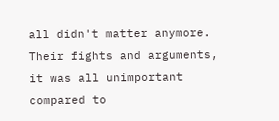all didn't matter anymore. Their fights and arguments, it was all unimportant compared to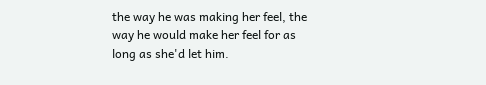the way he was making her feel, the way he would make her feel for as long as she'd let him.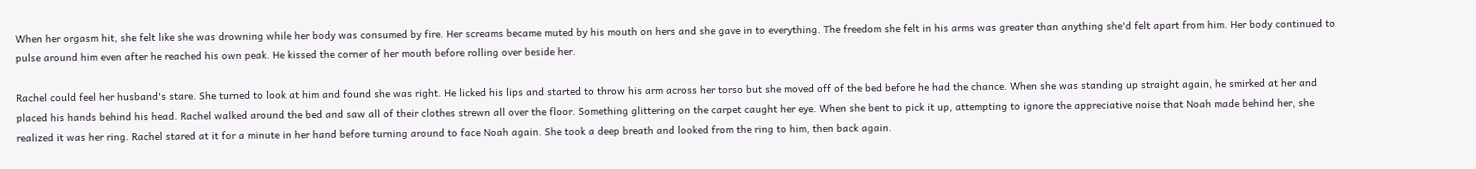When her orgasm hit, she felt like she was drowning while her body was consumed by fire. Her screams became muted by his mouth on hers and she gave in to everything. The freedom she felt in his arms was greater than anything she'd felt apart from him. Her body continued to pulse around him even after he reached his own peak. He kissed the corner of her mouth before rolling over beside her.

Rachel could feel her husband's stare. She turned to look at him and found she was right. He licked his lips and started to throw his arm across her torso but she moved off of the bed before he had the chance. When she was standing up straight again, he smirked at her and placed his hands behind his head. Rachel walked around the bed and saw all of their clothes strewn all over the floor. Something glittering on the carpet caught her eye. When she bent to pick it up, attempting to ignore the appreciative noise that Noah made behind her, she realized it was her ring. Rachel stared at it for a minute in her hand before turning around to face Noah again. She took a deep breath and looked from the ring to him, then back again.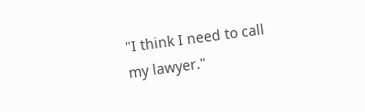"I think I need to call my lawyer."